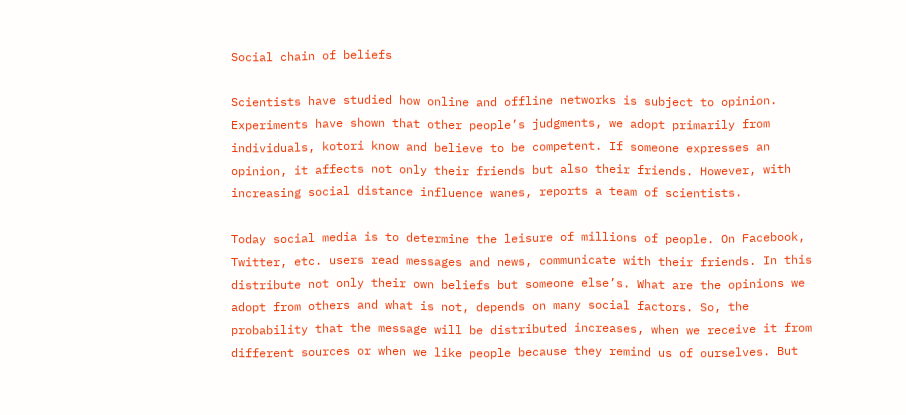Social chain of beliefs

Scientists have studied how online and offline networks is subject to opinion. Experiments have shown that other people’s judgments, we adopt primarily from individuals, kotori know and believe to be competent. If someone expresses an opinion, it affects not only their friends but also their friends. However, with increasing social distance influence wanes, reports a team of scientists.

Today social media is to determine the leisure of millions of people. On Facebook, Twitter, etc. users read messages and news, communicate with their friends. In this distribute not only their own beliefs but someone else’s. What are the opinions we adopt from others and what is not, depends on many social factors. So, the probability that the message will be distributed increases, when we receive it from different sources or when we like people because they remind us of ourselves. But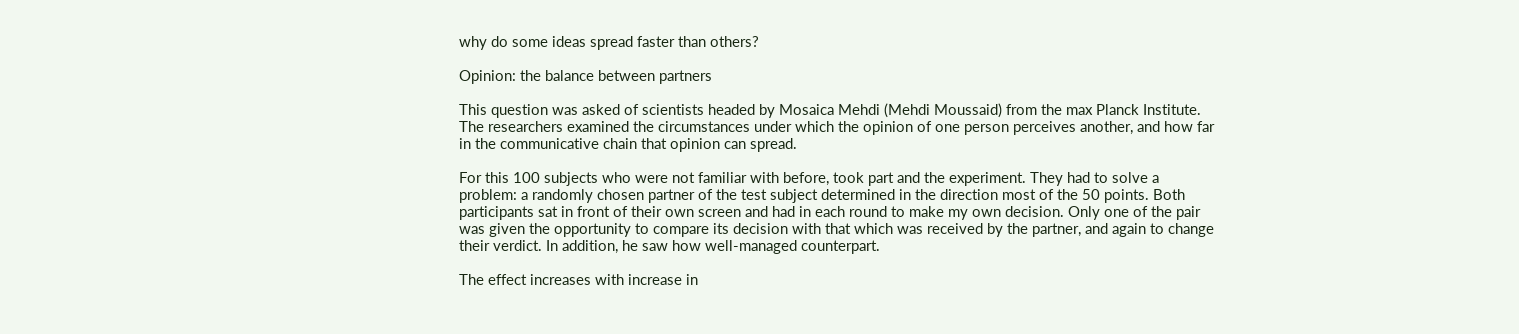why do some ideas spread faster than others?

Opinion: the balance between partners

This question was asked of scientists headed by Mosaica Mehdi (Mehdi Moussaid) from the max Planck Institute. The researchers examined the circumstances under which the opinion of one person perceives another, and how far in the communicative chain that opinion can spread.

For this 100 subjects who were not familiar with before, took part and the experiment. They had to solve a problem: a randomly chosen partner of the test subject determined in the direction most of the 50 points. Both participants sat in front of their own screen and had in each round to make my own decision. Only one of the pair was given the opportunity to compare its decision with that which was received by the partner, and again to change their verdict. In addition, he saw how well-managed counterpart.

The effect increases with increase in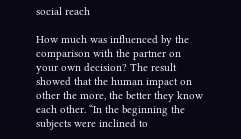social reach

How much was influenced by the comparison with the partner on your own decision? The result showed that the human impact on other the more, the better they know each other. “In the beginning the subjects were inclined to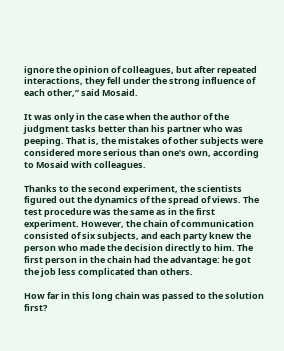ignore the opinion of colleagues, but after repeated interactions, they fell under the strong influence of each other,” said Mosaid.

It was only in the case when the author of the judgment tasks better than his partner who was peeping. That is, the mistakes of other subjects were considered more serious than one’s own, according to Mosaid with colleagues.

Thanks to the second experiment, the scientists figured out the dynamics of the spread of views. The test procedure was the same as in the first experiment. However, the chain of communication consisted of six subjects, and each party knew the person who made the decision directly to him. The first person in the chain had the advantage: he got the job less complicated than others.

How far in this long chain was passed to the solution first?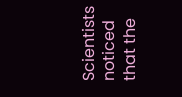Scientists noticed that the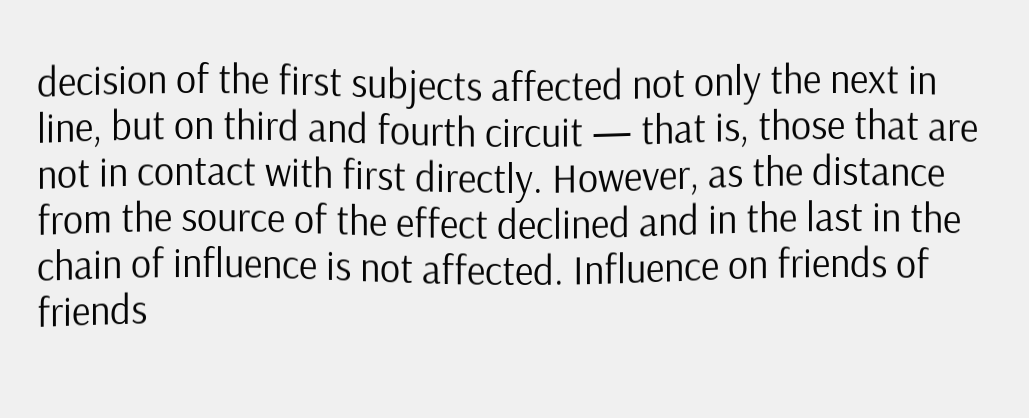decision of the first subjects affected not only the next in line, but on third and fourth circuit — that is, those that are not in contact with first directly. However, as the distance from the source of the effect declined and in the last in the chain of influence is not affected. Influence on friends of friends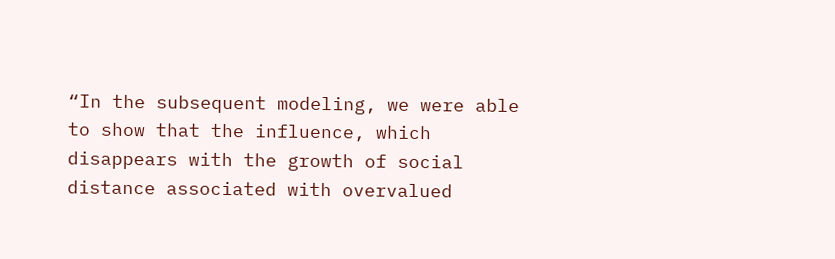“In the subsequent modeling, we were able to show that the influence, which disappears with the growth of social distance associated with overvalued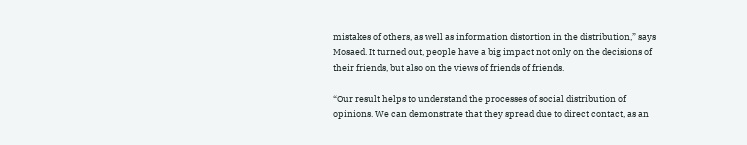mistakes of others, as well as information distortion in the distribution,” says Mosaed. It turned out, people have a big impact not only on the decisions of their friends, but also on the views of friends of friends.

“Our result helps to understand the processes of social distribution of opinions. We can demonstrate that they spread due to direct contact, as an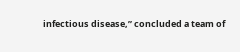infectious disease,” concluded a team of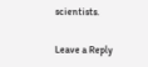scientists.

Leave a Reply